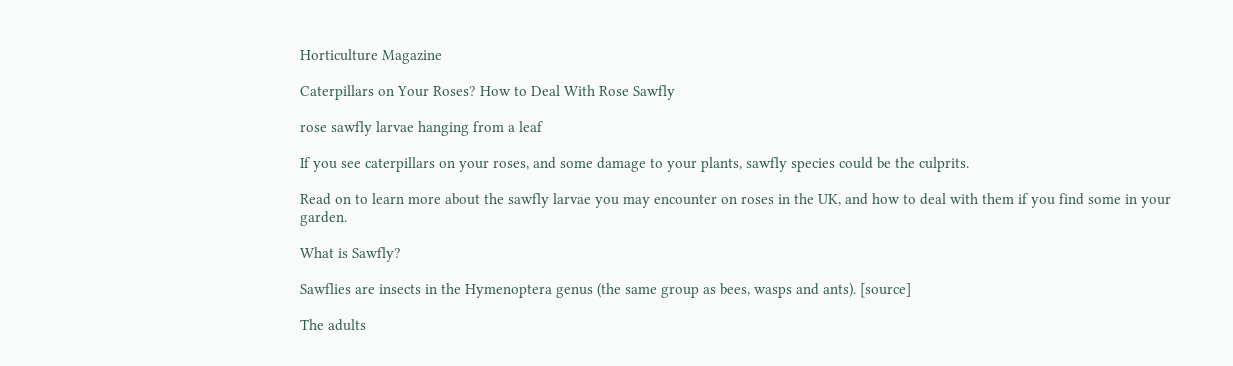Horticulture Magazine

Caterpillars on Your Roses? How to Deal With Rose Sawfly

rose sawfly larvae hanging from a leaf

If you see caterpillars on your roses, and some damage to your plants, sawfly species could be the culprits.

Read on to learn more about the sawfly larvae you may encounter on roses in the UK, and how to deal with them if you find some in your garden.

What is Sawfly?

Sawflies are insects in the Hymenoptera genus (the same group as bees, wasps and ants). [source]

The adults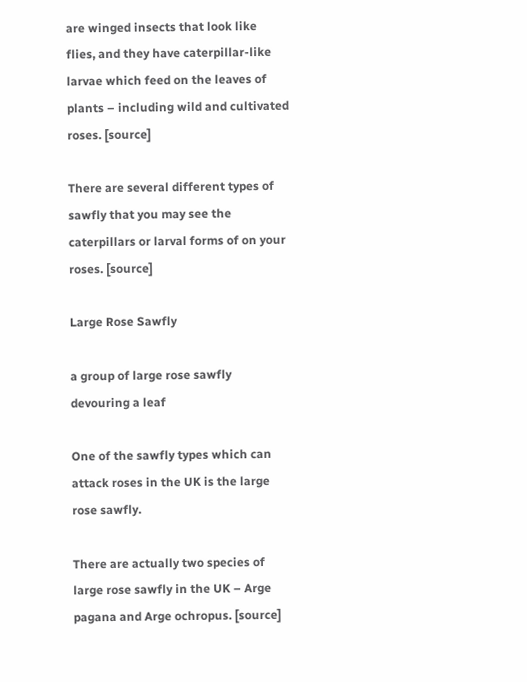are winged insects that look like flies, and they have caterpillar-like larvae which feed on the leaves of plants – including wild and cultivated roses. [source]

There are several different types of sawfly that you may see the caterpillars or larval forms of on your roses. [source]

Large Rose Sawfly

a group of large rose sawfly devouring a leaf

One of the sawfly types which can attack roses in the UK is the large rose sawfly.

There are actually two species of large rose sawfly in the UK – Arge pagana and Arge ochropus. [source]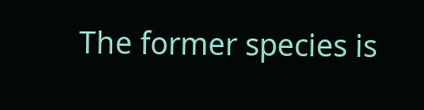The former species is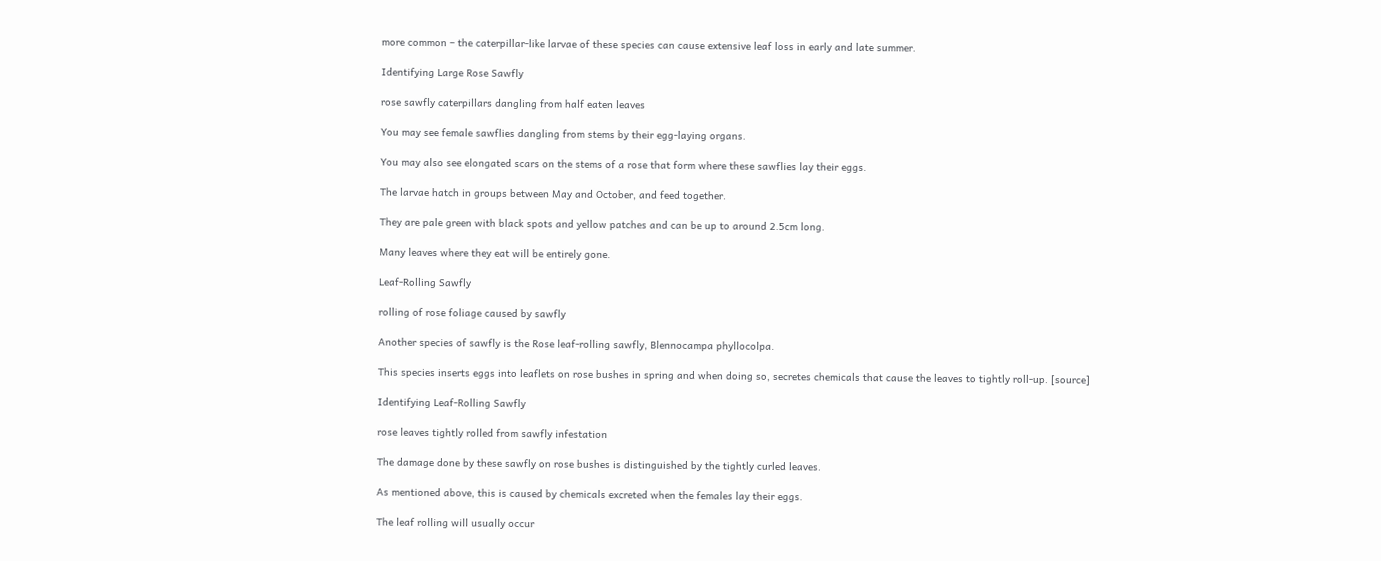more common – the caterpillar-like larvae of these species can cause extensive leaf loss in early and late summer.

Identifying Large Rose Sawfly

rose sawfly caterpillars dangling from half eaten leaves

You may see female sawflies dangling from stems by their egg-laying organs.

You may also see elongated scars on the stems of a rose that form where these sawflies lay their eggs.

The larvae hatch in groups between May and October, and feed together.

They are pale green with black spots and yellow patches and can be up to around 2.5cm long.

Many leaves where they eat will be entirely gone.

Leaf-Rolling Sawfly

rolling of rose foliage caused by sawfly

Another species of sawfly is the Rose leaf-rolling sawfly, Blennocampa phyllocolpa.

This species inserts eggs into leaflets on rose bushes in spring and when doing so, secretes chemicals that cause the leaves to tightly roll-up. [source]

Identifying Leaf-Rolling Sawfly

rose leaves tightly rolled from sawfly infestation

The damage done by these sawfly on rose bushes is distinguished by the tightly curled leaves.

As mentioned above, this is caused by chemicals excreted when the females lay their eggs.

The leaf rolling will usually occur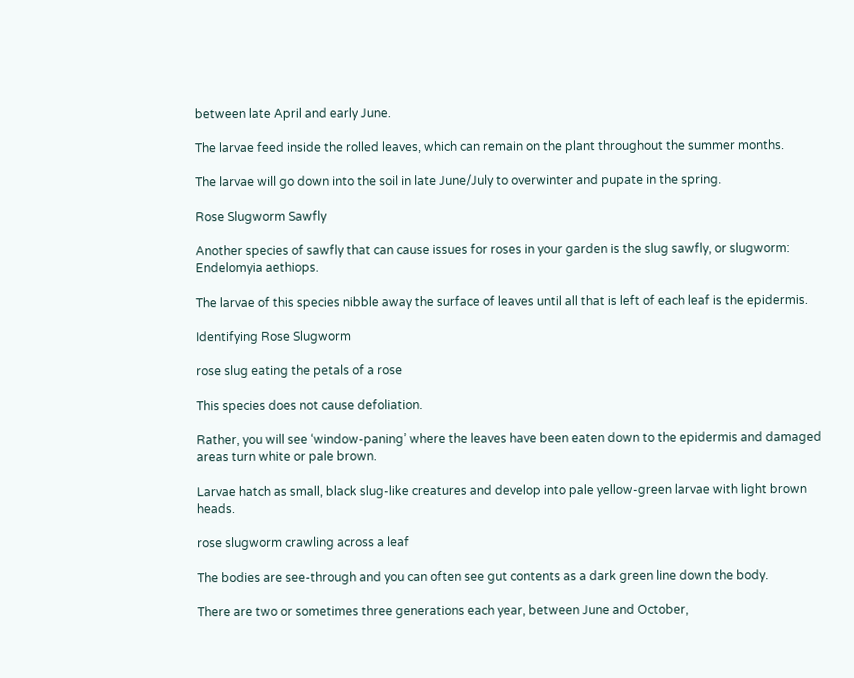between late April and early June.

The larvae feed inside the rolled leaves, which can remain on the plant throughout the summer months.

The larvae will go down into the soil in late June/July to overwinter and pupate in the spring.

Rose Slugworm Sawfly

Another species of sawfly that can cause issues for roses in your garden is the slug sawfly, or slugworm: Endelomyia aethiops.

The larvae of this species nibble away the surface of leaves until all that is left of each leaf is the epidermis.

Identifying Rose Slugworm

rose slug eating the petals of a rose

This species does not cause defoliation.

Rather, you will see ‘window-paning’ where the leaves have been eaten down to the epidermis and damaged areas turn white or pale brown.

Larvae hatch as small, black slug-like creatures and develop into pale yellow-green larvae with light brown heads.

rose slugworm crawling across a leaf

The bodies are see-through and you can often see gut contents as a dark green line down the body.

There are two or sometimes three generations each year, between June and October,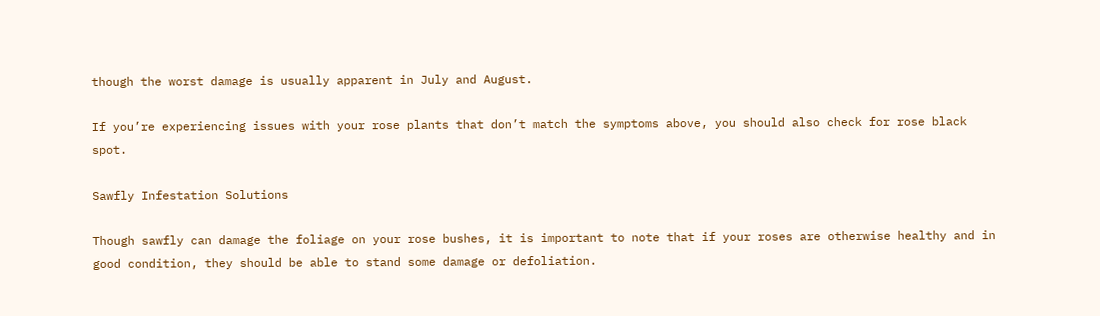though the worst damage is usually apparent in July and August.

If you’re experiencing issues with your rose plants that don’t match the symptoms above, you should also check for rose black spot.

Sawfly Infestation Solutions

Though sawfly can damage the foliage on your rose bushes, it is important to note that if your roses are otherwise healthy and in good condition, they should be able to stand some damage or defoliation.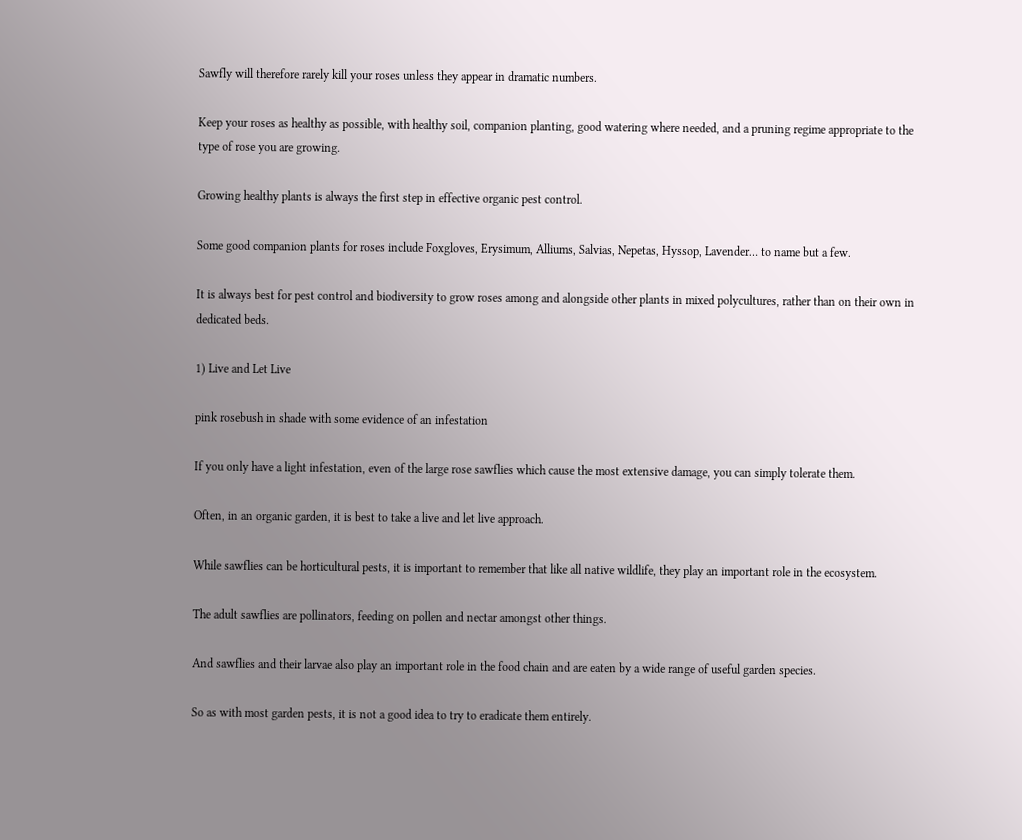Sawfly will therefore rarely kill your roses unless they appear in dramatic numbers.

Keep your roses as healthy as possible, with healthy soil, companion planting, good watering where needed, and a pruning regime appropriate to the type of rose you are growing.

Growing healthy plants is always the first step in effective organic pest control.

Some good companion plants for roses include Foxgloves, Erysimum, Alliums, Salvias, Nepetas, Hyssop, Lavender… to name but a few.

It is always best for pest control and biodiversity to grow roses among and alongside other plants in mixed polycultures, rather than on their own in dedicated beds.

1) Live and Let Live

pink rosebush in shade with some evidence of an infestation

If you only have a light infestation, even of the large rose sawflies which cause the most extensive damage, you can simply tolerate them.

Often, in an organic garden, it is best to take a live and let live approach.

While sawflies can be horticultural pests, it is important to remember that like all native wildlife, they play an important role in the ecosystem.

The adult sawflies are pollinators, feeding on pollen and nectar amongst other things.

And sawflies and their larvae also play an important role in the food chain and are eaten by a wide range of useful garden species.

So as with most garden pests, it is not a good idea to try to eradicate them entirely.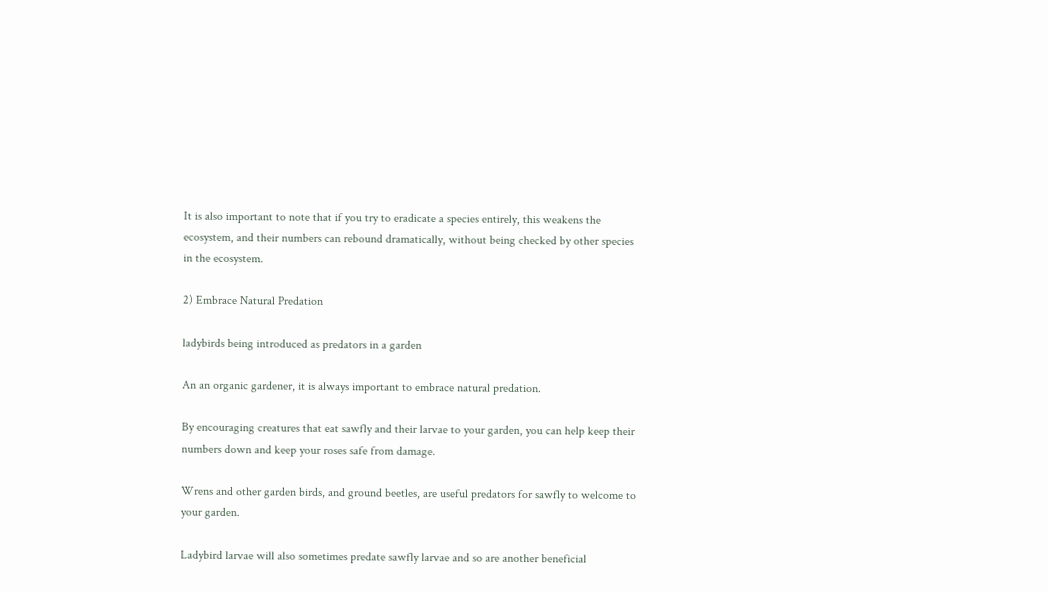It is also important to note that if you try to eradicate a species entirely, this weakens the ecosystem, and their numbers can rebound dramatically, without being checked by other species in the ecosystem.

2) Embrace Natural Predation

ladybirds being introduced as predators in a garden

An an organic gardener, it is always important to embrace natural predation.

By encouraging creatures that eat sawfly and their larvae to your garden, you can help keep their numbers down and keep your roses safe from damage.

Wrens and other garden birds, and ground beetles, are useful predators for sawfly to welcome to your garden.

Ladybird larvae will also sometimes predate sawfly larvae and so are another beneficial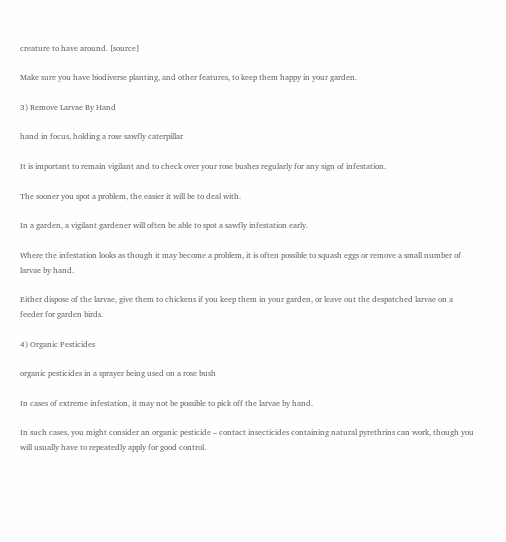creature to have around. [source]

Make sure you have biodiverse planting, and other features, to keep them happy in your garden.

3) Remove Larvae By Hand

hand in focus, holding a rose sawfly caterpillar

It is important to remain vigilant and to check over your rose bushes regularly for any sign of infestation.

The sooner you spot a problem, the easier it will be to deal with.

In a garden, a vigilant gardener will often be able to spot a sawfly infestation early.

Where the infestation looks as though it may become a problem, it is often possible to squash eggs or remove a small number of larvae by hand.

Either dispose of the larvae, give them to chickens if you keep them in your garden, or leave out the despatched larvae on a feeder for garden birds.

4) Organic Pesticides

organic pesticides in a sprayer being used on a rose bush

In cases of extreme infestation, it may not be possible to pick off the larvae by hand.

In such cases, you might consider an organic pesticide – contact insecticides containing natural pyrethrins can work, though you will usually have to repeatedly apply for good control.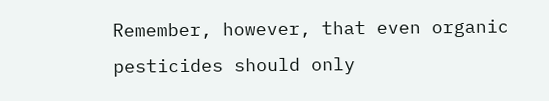Remember, however, that even organic pesticides should only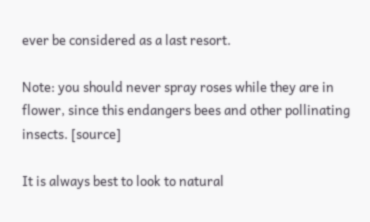ever be considered as a last resort.

Note: you should never spray roses while they are in flower, since this endangers bees and other pollinating insects. [source]

It is always best to look to natural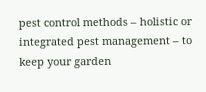pest control methods – holistic or integrated pest management – to keep your garden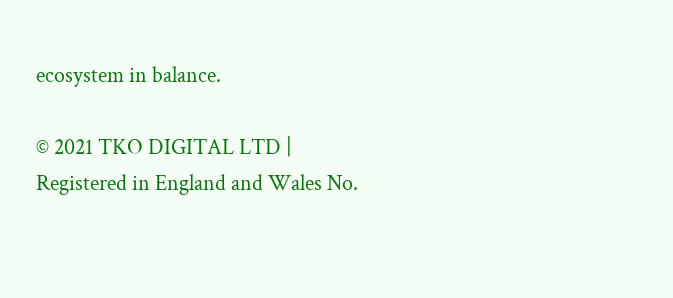ecosystem in balance.

© 2021 TKO DIGITAL LTD | Registered in England and Wales No.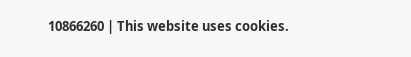10866260 | This website uses cookies.